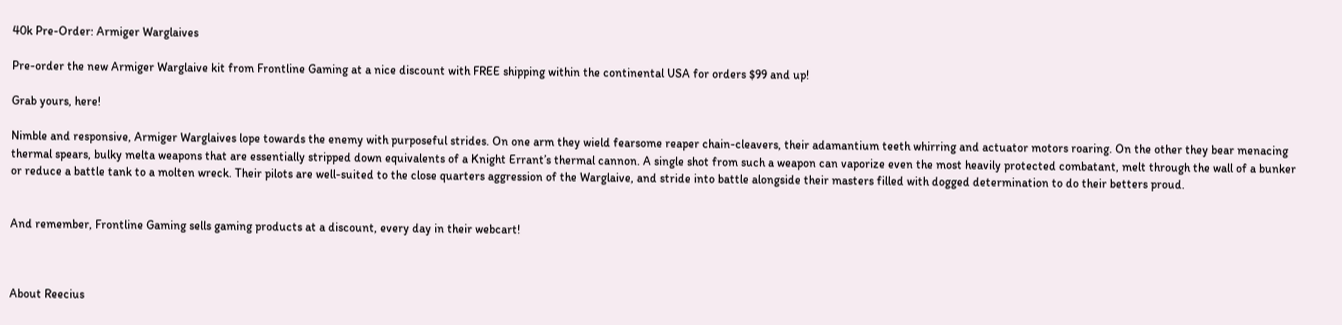40k Pre-Order: Armiger Warglaives

Pre-order the new Armiger Warglaive kit from Frontline Gaming at a nice discount with FREE shipping within the continental USA for orders $99 and up!

Grab yours, here!

Nimble and responsive, Armiger Warglaives lope towards the enemy with purposeful strides. On one arm they wield fearsome reaper chain-cleavers, their adamantium teeth whirring and actuator motors roaring. On the other they bear menacing thermal spears, bulky melta weapons that are essentially stripped down equivalents of a Knight Errant’s thermal cannon. A single shot from such a weapon can vaporize even the most heavily protected combatant, melt through the wall of a bunker or reduce a battle tank to a molten wreck. Their pilots are well-suited to the close quarters aggression of the Warglaive, and stride into battle alongside their masters filled with dogged determination to do their betters proud.


And remember, Frontline Gaming sells gaming products at a discount, every day in their webcart!



About Reecius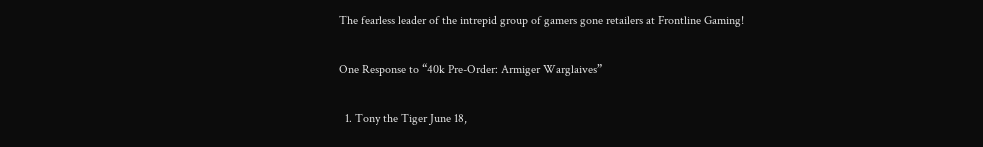The fearless leader of the intrepid group of gamers gone retailers at Frontline Gaming!

One Response to “40k Pre-Order: Armiger Warglaives”

  1. Tony the Tiger June 18,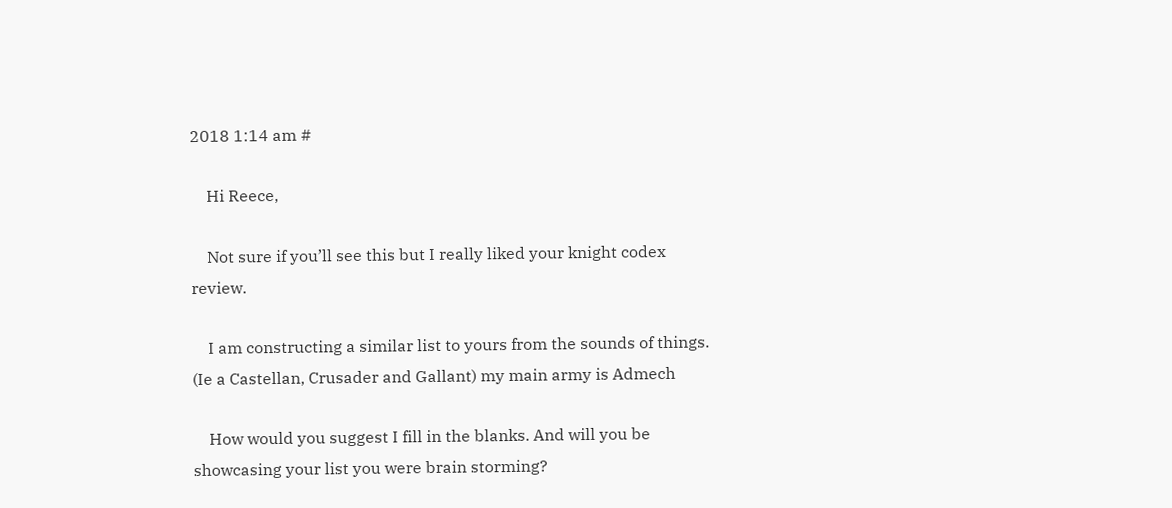2018 1:14 am #

    Hi Reece,

    Not sure if you’ll see this but I really liked your knight codex review.

    I am constructing a similar list to yours from the sounds of things. (Ie a Castellan, Crusader and Gallant) my main army is Admech

    How would you suggest I fill in the blanks. And will you be showcasing your list you were brain storming?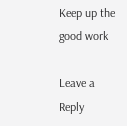Keep up the good work

Leave a Reply